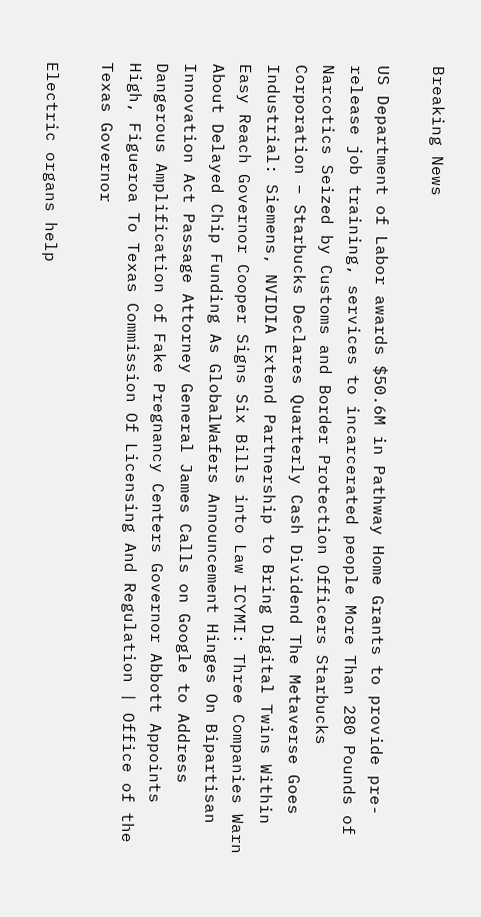Breaking News

US Department of Labor awards $50.6M in Pathway Home Grants to provide pre-release job training, services to incarcerated people More Than 280 Pounds of Narcotics Seized by Customs and Border Protection Officers Starbucks Corporation – Starbucks Declares Quarterly Cash Dividend The Metaverse Goes Industrial: Siemens, NVIDIA Extend Partnership to Bring Digital Twins Within Easy Reach Governor Cooper Signs Six Bills into Law ICYMI: Three Companies Warn About Delayed Chip Funding As GlobalWafers Announcement Hinges On Bipartisan Innovation Act Passage Attorney General James Calls on Google to Address Dangerous Amplification of Fake Pregnancy Centers Governor Abbott Appoints High, Figueroa To Texas Commission Of Licensing And Regulation | Office of the Texas Governor

Electric organs help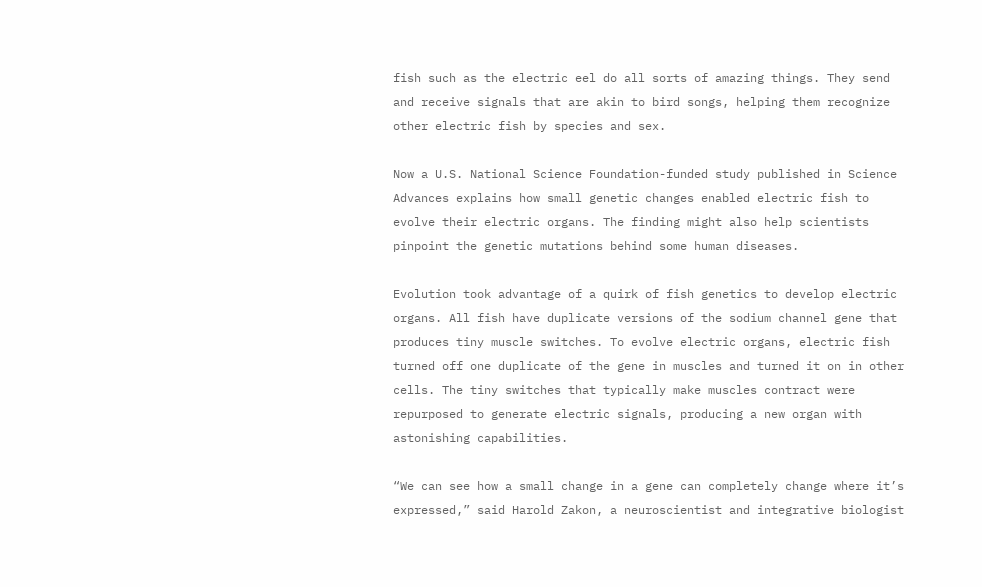fish such as the electric eel do all sorts of amazing things. They send and receive signals that are akin to bird songs, helping them recognize other electric fish by species and sex.

Now a U.S. National Science Foundation-funded study published in Science Advances explains how small genetic changes enabled electric fish to evolve their electric organs. The finding might also help scientists pinpoint the genetic mutations behind some human diseases.

Evolution took advantage of a quirk of fish genetics to develop electric organs. All fish have duplicate versions of the sodium channel gene that produces tiny muscle switches. To evolve electric organs, electric fish turned off one duplicate of the gene in muscles and turned it on in other cells. The tiny switches that typically make muscles contract were repurposed to generate electric signals, producing a new organ with astonishing capabilities.

“We can see how a small change in a gene can completely change where it’s expressed,” said Harold Zakon, a neuroscientist and integrative biologist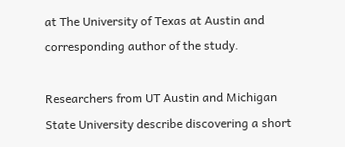at The University of Texas at Austin and corresponding author of the study.

Researchers from UT Austin and Michigan State University describe discovering a short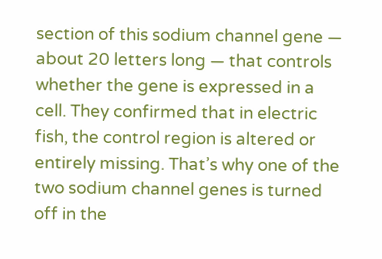section of this sodium channel gene — about 20 letters long — that controls whether the gene is expressed in a cell. They confirmed that in electric fish, the control region is altered or entirely missing. That’s why one of the two sodium channel genes is turned off in the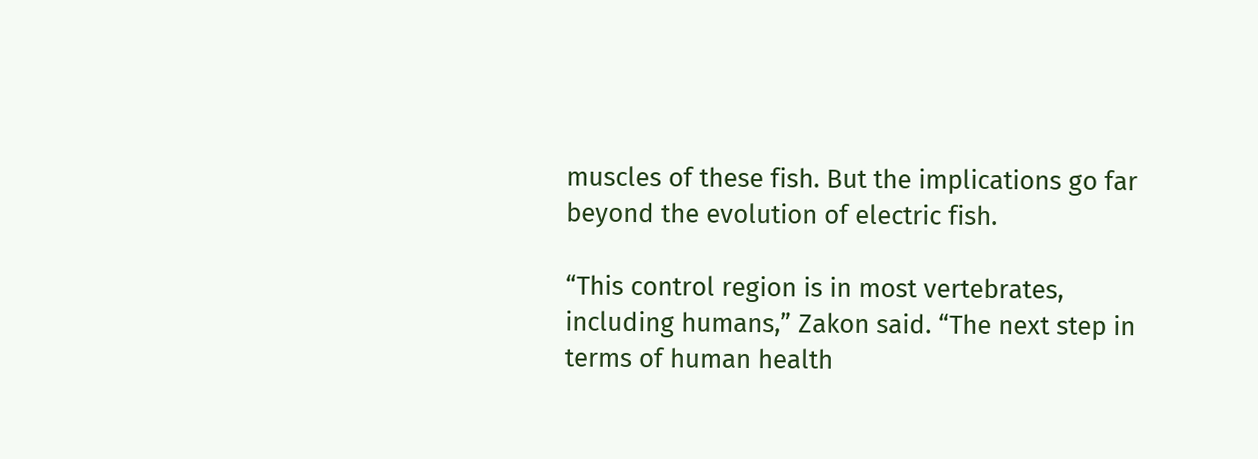muscles of these fish. But the implications go far beyond the evolution of electric fish.

“This control region is in most vertebrates, including humans,” Zakon said. “The next step in terms of human health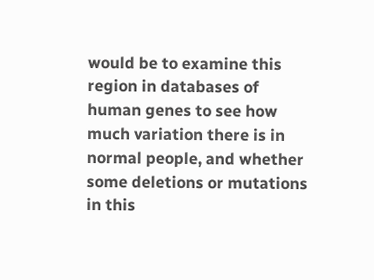would be to examine this region in databases of human genes to see how much variation there is in normal people, and whether some deletions or mutations in this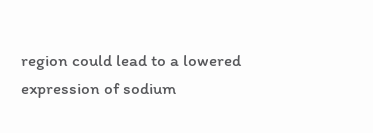region could lead to a lowered expression of sodium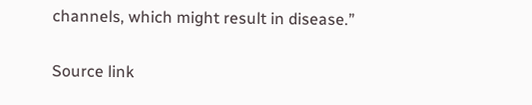channels, which might result in disease.”

Source link